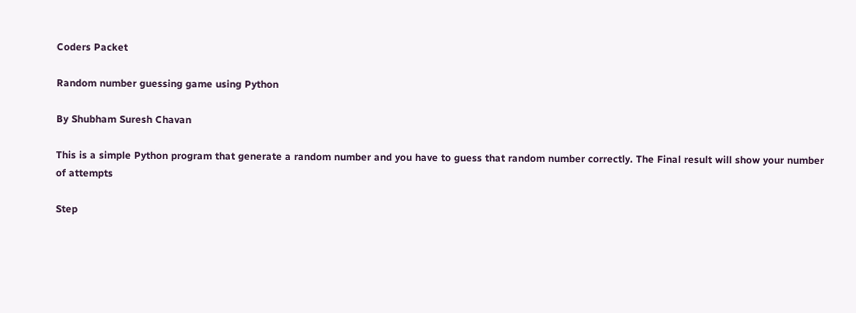Coders Packet

Random number guessing game using Python

By Shubham Suresh Chavan

This is a simple Python program that generate a random number and you have to guess that random number correctly. The Final result will show your number of attempts

Step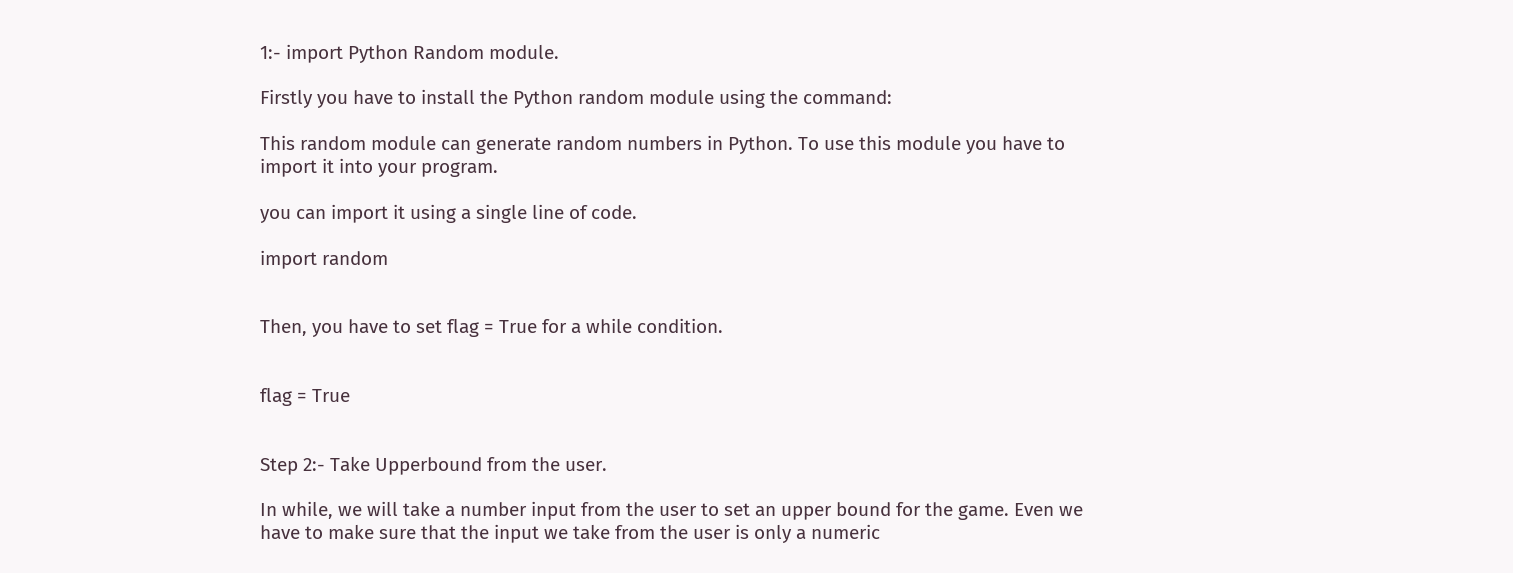1:- import Python Random module.

Firstly you have to install the Python random module using the command:

This random module can generate random numbers in Python. To use this module you have to import it into your program.

you can import it using a single line of code.

import random


Then, you have to set flag = True for a while condition.


flag = True


Step 2:- Take Upperbound from the user.

In while, we will take a number input from the user to set an upper bound for the game. Even we have to make sure that the input we take from the user is only a numeric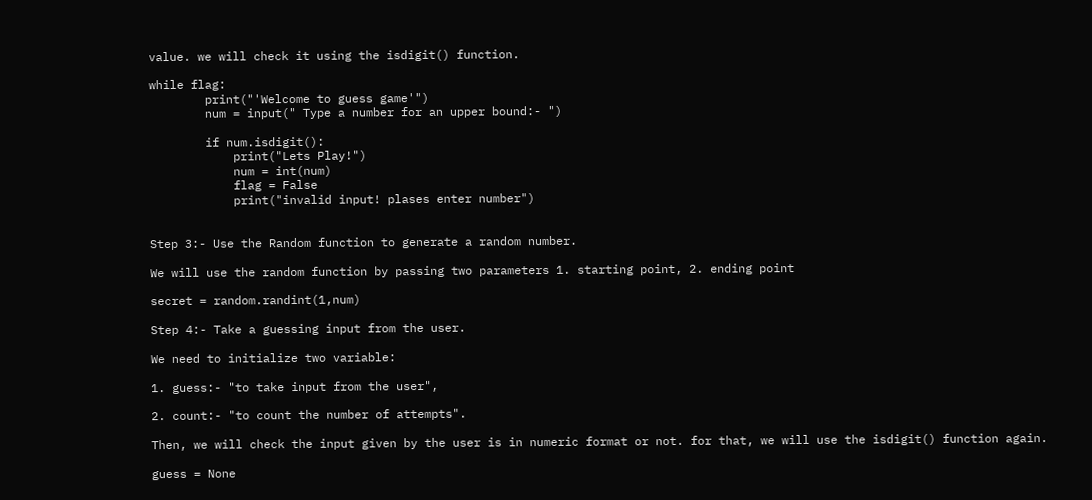value. we will check it using the isdigit() function.

while flag:
        print("'Welcome to guess game'")
        num = input(" Type a number for an upper bound:- ")

        if num.isdigit():
            print("Lets Play!")
            num = int(num)
            flag = False
            print("invalid input! plases enter number")


Step 3:- Use the Random function to generate a random number.

We will use the random function by passing two parameters 1. starting point, 2. ending point

secret = random.randint(1,num)

Step 4:- Take a guessing input from the user.

We need to initialize two variable:

1. guess:- "to take input from the user",

2. count:- "to count the number of attempts".

Then, we will check the input given by the user is in numeric format or not. for that, we will use the isdigit() function again.

guess = None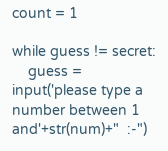count = 1

while guess != secret:
    guess = input('please type a number between 1 and'+str(num)+"  :-")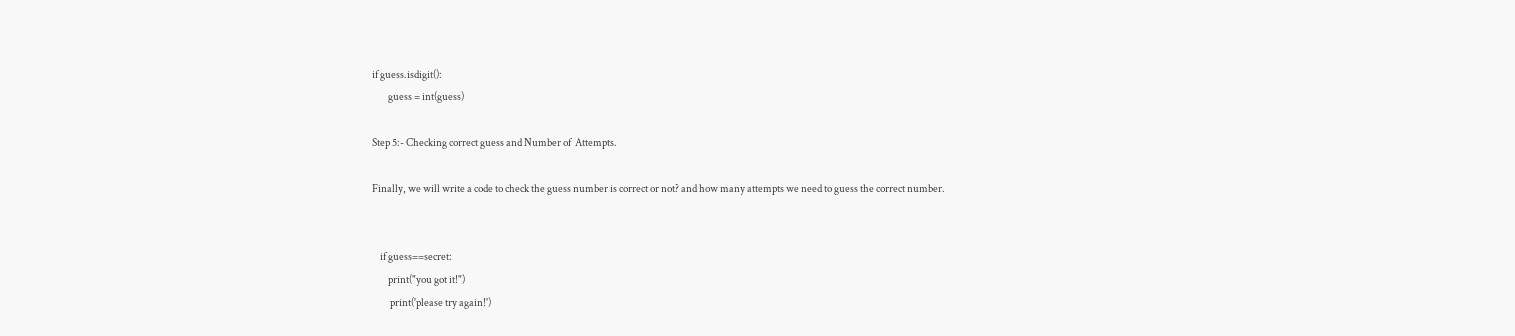if guess.isdigit():
        guess = int(guess)

Step 5:- Checking correct guess and Number of  Attempts.

Finally, we will write a code to check the guess number is correct or not? and how many attempts we need to guess the correct number.


    if guess==secret:
        print("you got it!")
         print('please try again!')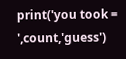print('you took = ',count,'guess')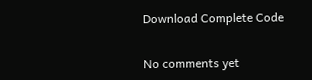Download Complete Code


No comments yet